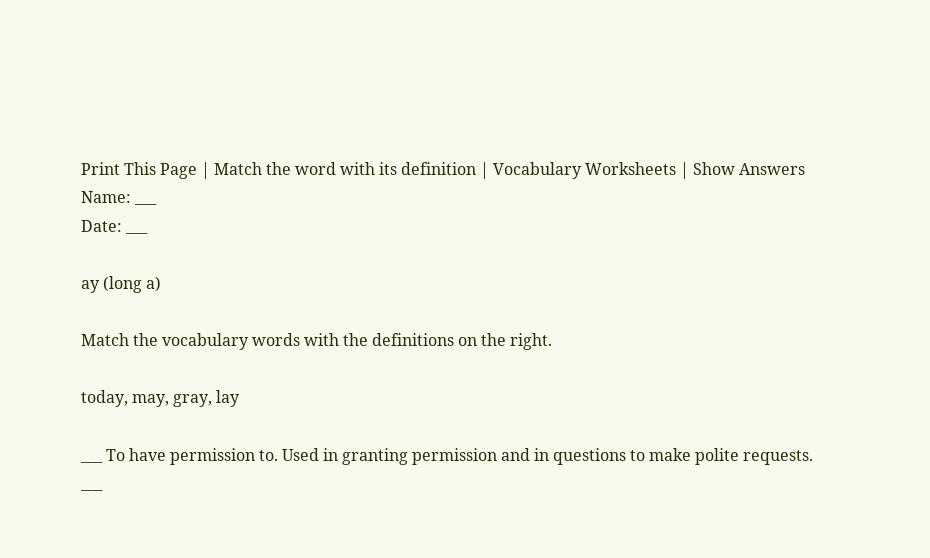Print This Page | Match the word with its definition | Vocabulary Worksheets | Show Answers
Name: ___
Date: ___

ay (long a)

Match the vocabulary words with the definitions on the right.

today, may, gray, lay

___ To have permission to. Used in granting permission and in questions to make polite requests.
___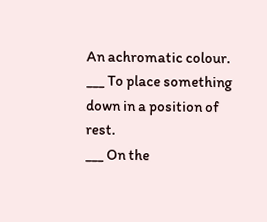An achromatic colour.
___ To place something down in a position of rest.
___ On the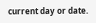current day or date.